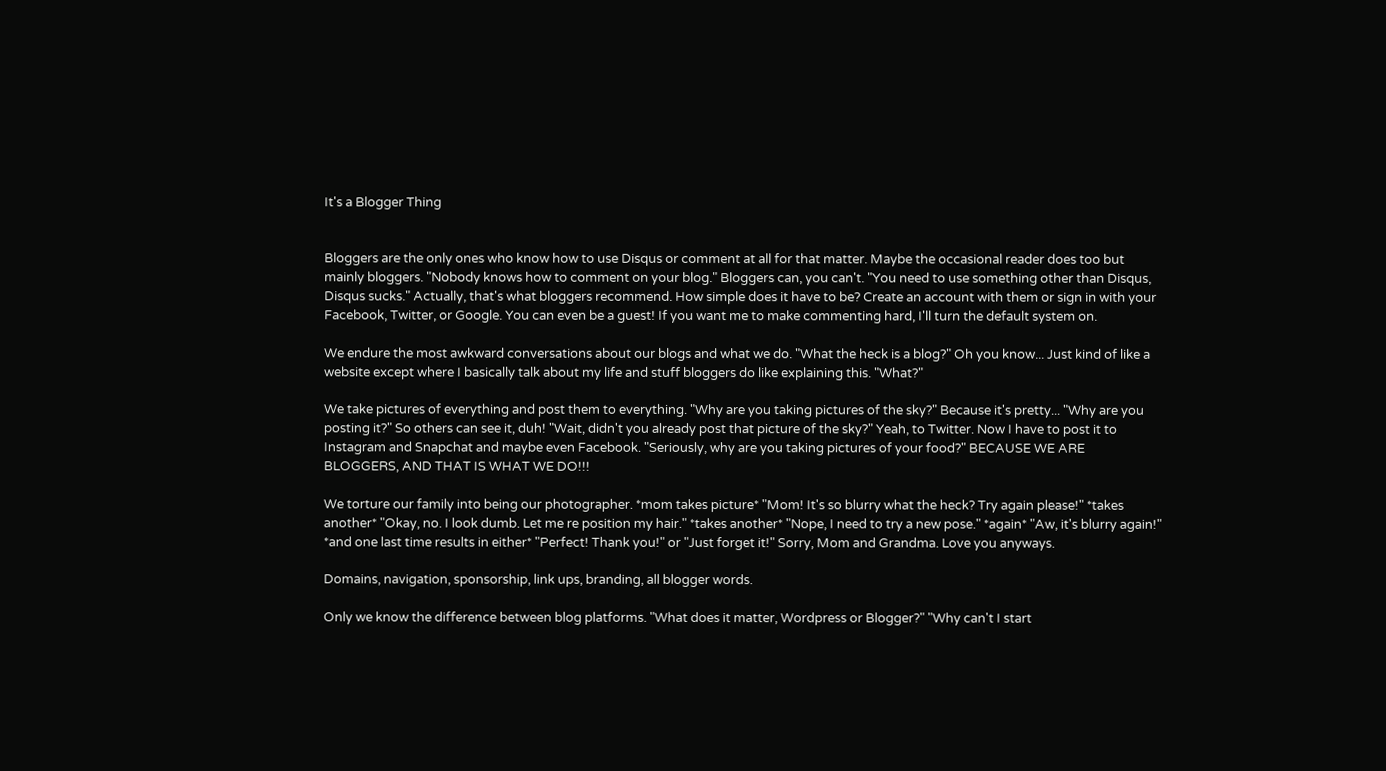It's a Blogger Thing


Bloggers are the only ones who know how to use Disqus or comment at all for that matter. Maybe the occasional reader does too but mainly bloggers. "Nobody knows how to comment on your blog." Bloggers can, you can't. "You need to use something other than Disqus, Disqus sucks." Actually, that's what bloggers recommend. How simple does it have to be? Create an account with them or sign in with your Facebook, Twitter, or Google. You can even be a guest! If you want me to make commenting hard, I'll turn the default system on.

We endure the most awkward conversations about our blogs and what we do. "What the heck is a blog?" Oh you know... Just kind of like a website except where I basically talk about my life and stuff bloggers do like explaining this. "What?"

We take pictures of everything and post them to everything. "Why are you taking pictures of the sky?" Because it's pretty... "Why are you posting it?" So others can see it, duh! "Wait, didn't you already post that picture of the sky?" Yeah, to Twitter. Now I have to post it to Instagram and Snapchat and maybe even Facebook. "Seriously, why are you taking pictures of your food?" BECAUSE WE ARE BLOGGERS, AND THAT IS WHAT WE DO!!!

We torture our family into being our photographer. *mom takes picture* "Mom! It's so blurry what the heck? Try again please!" *takes another* "Okay, no. I look dumb. Let me re position my hair." *takes another* "Nope, I need to try a new pose." *again* "Aw, it's blurry again!" *and one last time results in either* "Perfect! Thank you!" or "Just forget it!" Sorry, Mom and Grandma. Love you anyways.

Domains, navigation, sponsorship, link ups, branding, all blogger words.

Only we know the difference between blog platforms. "What does it matter, Wordpress or Blogger?" "Why can't I start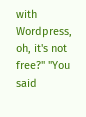with Wordpress, oh, it's not free?" "You said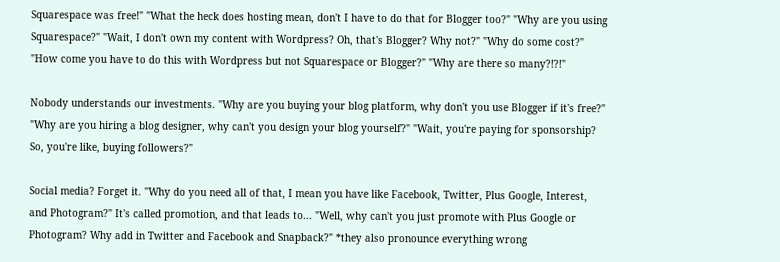Squarespace was free!" "What the heck does hosting mean, don't I have to do that for Blogger too?" "Why are you using Squarespace?" "Wait, I don't own my content with Wordpress? Oh, that's Blogger? Why not?" "Why do some cost?" "How come you have to do this with Wordpress but not Squarespace or Blogger?" "Why are there so many?!?!"

Nobody understands our investments. "Why are you buying your blog platform, why don't you use Blogger if it's free?" "Why are you hiring a blog designer, why can't you design your blog yourself?" "Wait, you're paying for sponsorship? So, you're like, buying followers?"

Social media? Forget it. "Why do you need all of that, I mean you have like Facebook, Twitter, Plus Google, Interest, and Photogram?" It's called promotion, and that leads to... "Well, why can't you just promote with Plus Google or Photogram? Why add in Twitter and Facebook and Snapback?" *they also pronounce everything wrong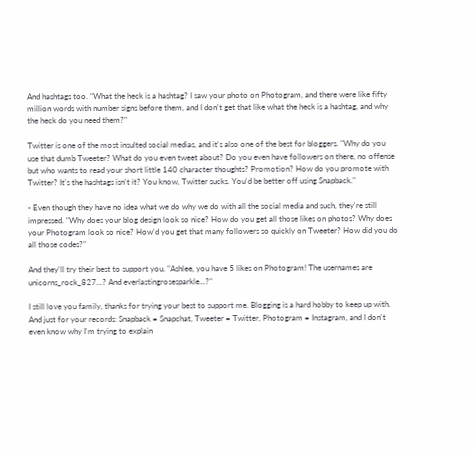And hashtags too. "What the heck is a hashtag? I saw your photo on Photogram, and there were like fifty million words with number signs before them, and I don't get that like what the heck is a hashtag, and why the heck do you need them?"

Twitter is one of the most insulted social medias, and it's also one of the best for bloggers. "Why do you use that dumb Tweeter? What do you even tweet about? Do you even have followers on there, no offense but who wants to read your short little 140 character thoughts? Promotion? How do you promote with Twitter? It's the hashtags isn't it? You know, Twitter sucks. You'd be better off using Snapback."

- Even though they have no idea what we do why we do with all the social media and such, they're still impressed. "Why does your blog design look so nice? How do you get all those likes on photos? Why does your Photogram look so nice? How'd you get that many followers so quickly on Tweeter? How did you do all those codes?"

And they'll try their best to support you. "Ashlee, you have 5 likes on Photogram! The usernames are unicorns_rock_827...? And everlastingrosesparkle...?"

I still love you family, thanks for trying your best to support me. Blogging is a hard hobby to keep up with. And just for your records: Snapback = Snapchat, Tweeter = Twitter, Photogram = Instagram, and I don't even know why I'm trying to explain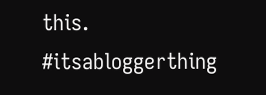this. #itsabloggerthing